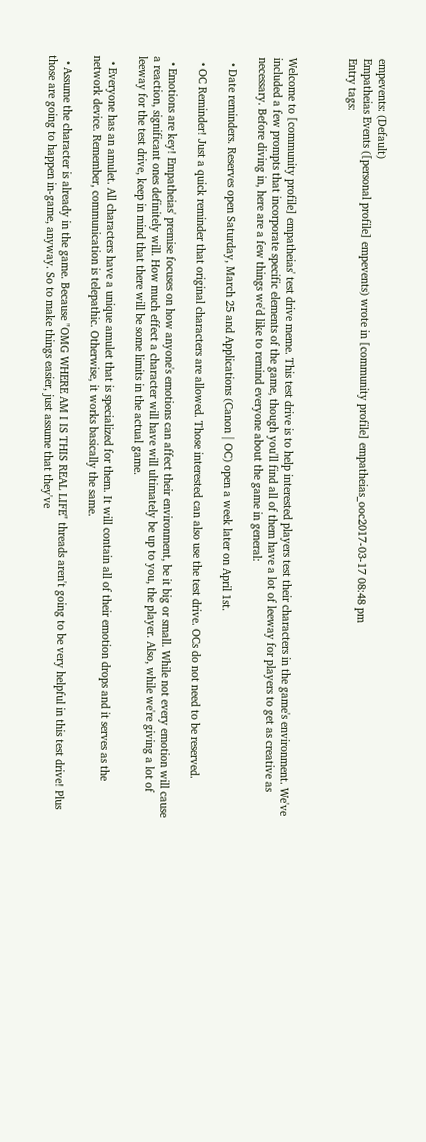empevents: (Default)
Empatheias Events ([personal profile] empevents) wrote in [community profile] empatheias_ooc2017-03-17 08:48 pm
Entry tags:



Welcome to [community profile] empatheias' test drive meme. This test drive is to help interested players test their characters in the game's environment. We've included a few prompts that incorporate specific elements of the game, though you'll find all of them have a lot of leeway for players to get as creative as necessary. Before diving in, here are a few things we'd like to remind everyone about the game in general:

  • Date reminders. Reserves open Saturday, March 25 and Applications (Canon | OC) open a week later on April 1st.

  • OC Reminder! Just a quick reminder that original characters are allowed. Those interested can also use the test drive. OCs do not need to be reserved.

  • Emotions are key! Empatheias' premise focuses on how anyone's emotions can affect their environment, be it big or small. While not every emotion will cause a reaction, significant ones definitely will. How much effect a character will have will ultimately be up to you, the player. Also, while we're giving a lot of leeway for the test drive, keep in mind that there will be some limits in the actual game.

  • Everyone has an amulet. All characters have a unique amulet that is specialized for them. It will contain all of their emotion drops and it serves as the network device. Remember, communication is telepathic. Otherwise, it works basically the same.

  • Assume the character is already in the game. Because "OMG WHERE AM I IS THIS REAL LIFE" threads aren't going to be very helpful in this test drive! Plus those are going to happen in-game, anyway. So to make things easier, just assume that they've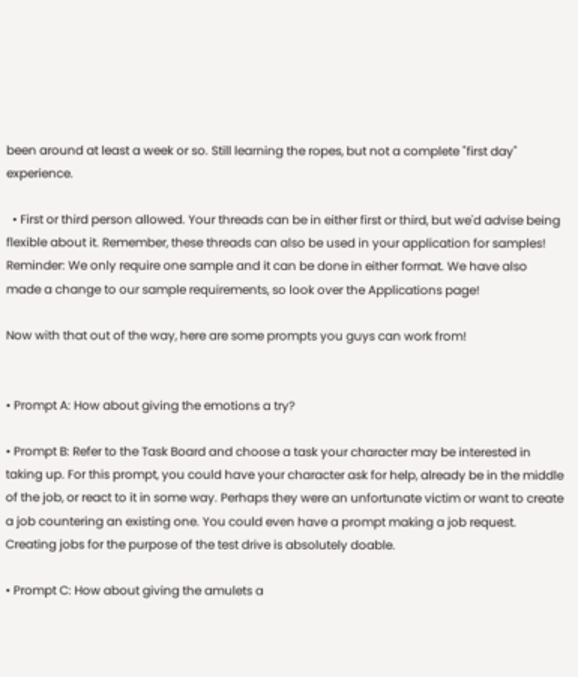been around at least a week or so. Still learning the ropes, but not a complete "first day" experience.

  • First or third person allowed. Your threads can be in either first or third, but we'd advise being flexible about it. Remember, these threads can also be used in your application for samples! Reminder: We only require one sample and it can be done in either format. We have also made a change to our sample requirements, so look over the Applications page!

Now with that out of the way, here are some prompts you guys can work from!


• Prompt A: How about giving the emotions a try?

• Prompt B: Refer to the Task Board and choose a task your character may be interested in taking up. For this prompt, you could have your character ask for help, already be in the middle of the job, or react to it in some way. Perhaps they were an unfortunate victim or want to create a job countering an existing one. You could even have a prompt making a job request. Creating jobs for the purpose of the test drive is absolutely doable.

• Prompt C: How about giving the amulets a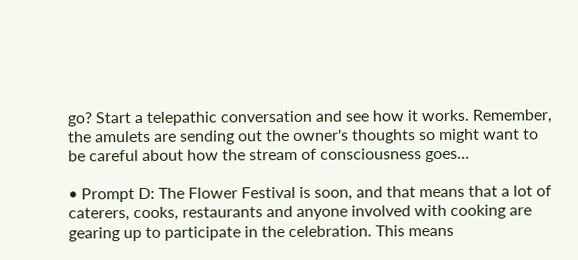go? Start a telepathic conversation and see how it works. Remember, the amulets are sending out the owner's thoughts so might want to be careful about how the stream of consciousness goes...

• Prompt D: The Flower Festival is soon, and that means that a lot of caterers, cooks, restaurants and anyone involved with cooking are gearing up to participate in the celebration. This means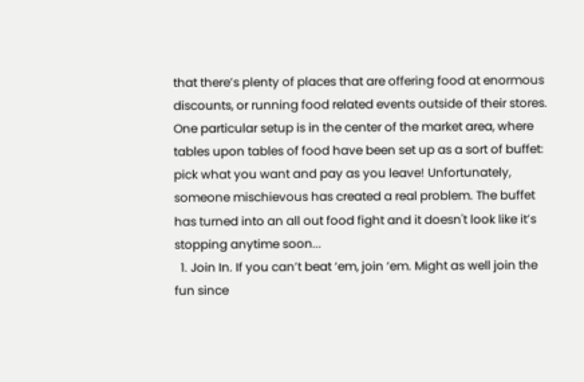that there’s plenty of places that are offering food at enormous discounts, or running food related events outside of their stores. One particular setup is in the center of the market area, where tables upon tables of food have been set up as a sort of buffet: pick what you want and pay as you leave! Unfortunately, someone mischievous has created a real problem. The buffet has turned into an all out food fight and it doesn't look like it’s stopping anytime soon...
  1. Join In. If you can’t beat ‘em, join ‘em. Might as well join the fun since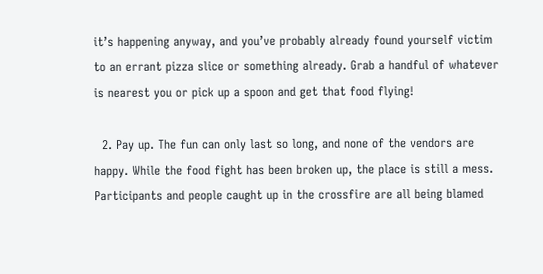it’s happening anyway, and you’ve probably already found yourself victim to an errant pizza slice or something already. Grab a handful of whatever is nearest you or pick up a spoon and get that food flying!

  2. Pay up. The fun can only last so long, and none of the vendors are happy. While the food fight has been broken up, the place is still a mess. Participants and people caught up in the crossfire are all being blamed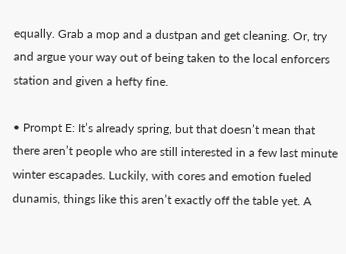equally. Grab a mop and a dustpan and get cleaning. Or, try and argue your way out of being taken to the local enforcers station and given a hefty fine.

• Prompt E: It’s already spring, but that doesn’t mean that there aren’t people who are still interested in a few last minute winter escapades. Luckily, with cores and emotion fueled dunamis, things like this aren’t exactly off the table yet. A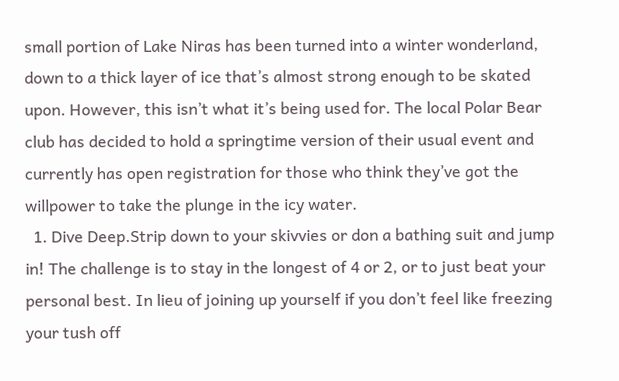small portion of Lake Niras has been turned into a winter wonderland, down to a thick layer of ice that’s almost strong enough to be skated upon. However, this isn’t what it’s being used for. The local Polar Bear club has decided to hold a springtime version of their usual event and currently has open registration for those who think they’ve got the willpower to take the plunge in the icy water.
  1. Dive Deep.Strip down to your skivvies or don a bathing suit and jump in! The challenge is to stay in the longest of 4 or 2, or to just beat your personal best. In lieu of joining up yourself if you don’t feel like freezing your tush off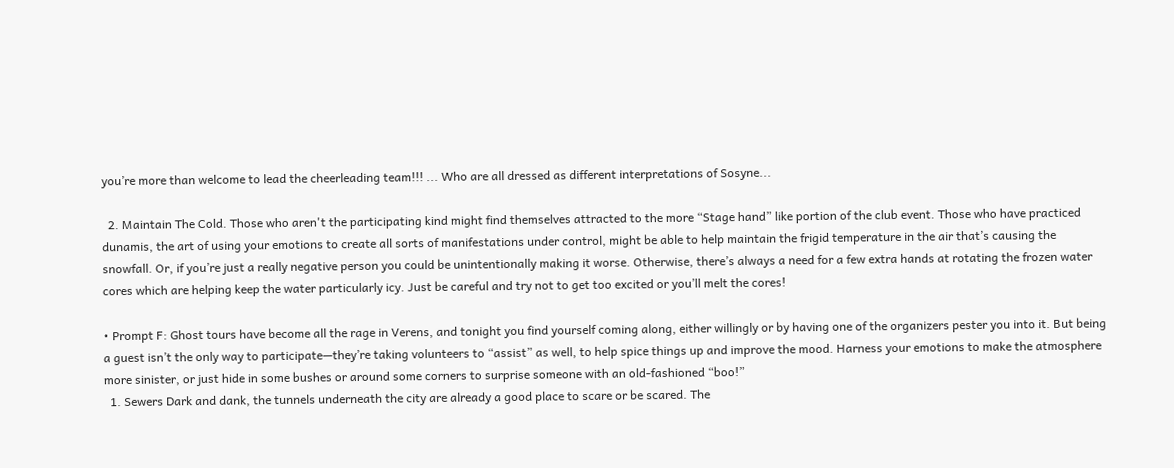you’re more than welcome to lead the cheerleading team!!! ... Who are all dressed as different interpretations of Sosyne...

  2. Maintain The Cold. Those who aren't the participating kind might find themselves attracted to the more “Stage hand” like portion of the club event. Those who have practiced dunamis, the art of using your emotions to create all sorts of manifestations under control, might be able to help maintain the frigid temperature in the air that’s causing the snowfall. Or, if you’re just a really negative person you could be unintentionally making it worse. Otherwise, there’s always a need for a few extra hands at rotating the frozen water cores which are helping keep the water particularly icy. Just be careful and try not to get too excited or you’ll melt the cores!

• Prompt F: Ghost tours have become all the rage in Verens, and tonight you find yourself coming along, either willingly or by having one of the organizers pester you into it. But being a guest isn’t the only way to participate—they’re taking volunteers to “assist” as well, to help spice things up and improve the mood. Harness your emotions to make the atmosphere more sinister, or just hide in some bushes or around some corners to surprise someone with an old-fashioned “boo!”
  1. Sewers Dark and dank, the tunnels underneath the city are already a good place to scare or be scared. The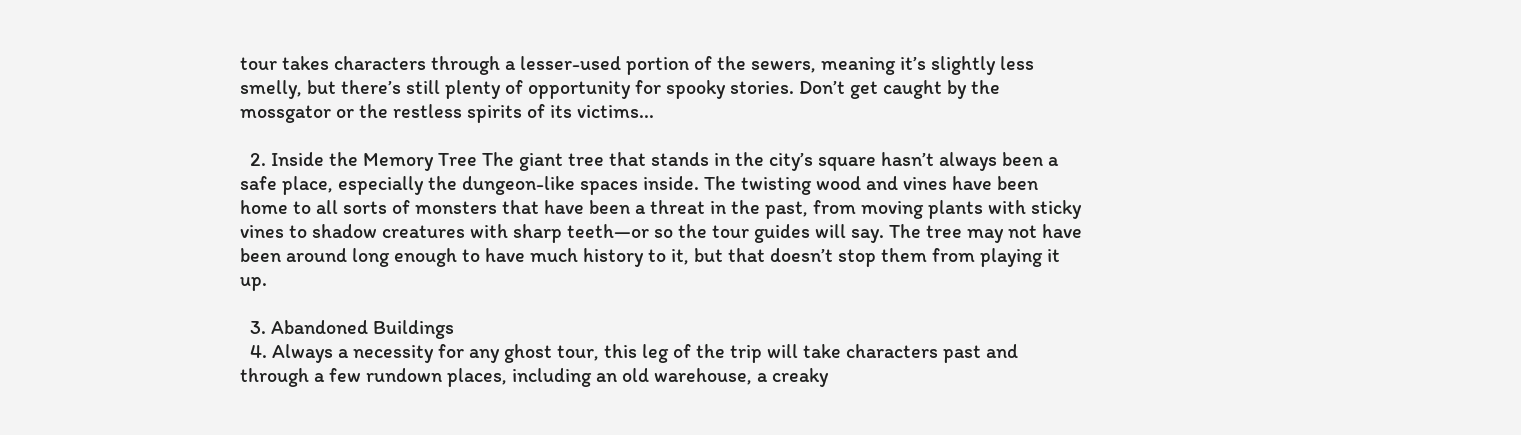tour takes characters through a lesser-used portion of the sewers, meaning it’s slightly less smelly, but there’s still plenty of opportunity for spooky stories. Don’t get caught by the mossgator or the restless spirits of its victims...

  2. Inside the Memory Tree The giant tree that stands in the city’s square hasn’t always been a safe place, especially the dungeon-like spaces inside. The twisting wood and vines have been home to all sorts of monsters that have been a threat in the past, from moving plants with sticky vines to shadow creatures with sharp teeth—or so the tour guides will say. The tree may not have been around long enough to have much history to it, but that doesn’t stop them from playing it up.

  3. Abandoned Buildings
  4. Always a necessity for any ghost tour, this leg of the trip will take characters past and through a few rundown places, including an old warehouse, a creaky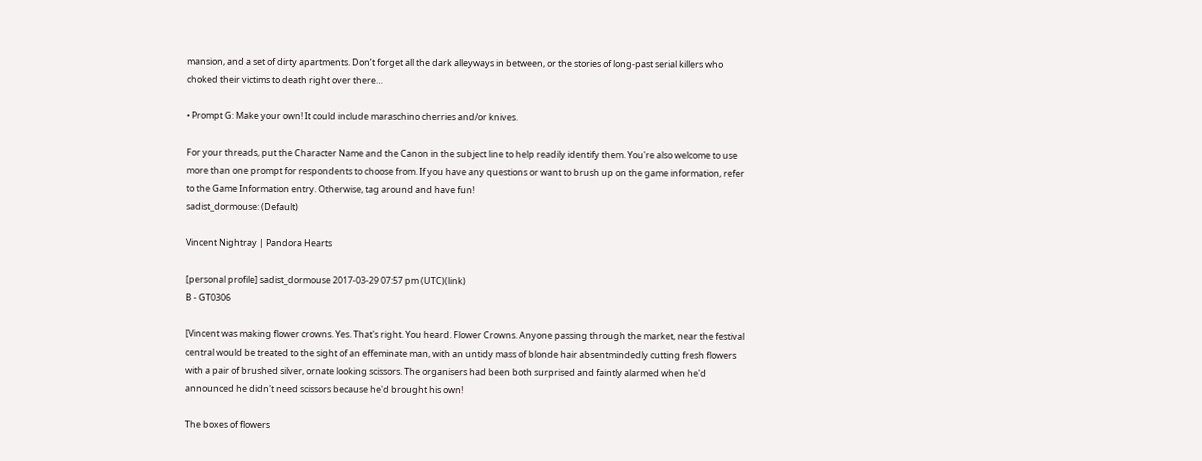mansion, and a set of dirty apartments. Don’t forget all the dark alleyways in between, or the stories of long-past serial killers who choked their victims to death right over there…

• Prompt G: Make your own! It could include maraschino cherries and/or knives.

For your threads, put the Character Name and the Canon in the subject line to help readily identify them. You're also welcome to use more than one prompt for respondents to choose from. If you have any questions or want to brush up on the game information, refer to the Game Information entry. Otherwise, tag around and have fun!
sadist_dormouse: (Default)

Vincent Nightray | Pandora Hearts

[personal profile] sadist_dormouse 2017-03-29 07:57 pm (UTC)(link)
B - GT0306

[Vincent was making flower crowns. Yes. That's right. You heard. Flower Crowns. Anyone passing through the market, near the festival central would be treated to the sight of an effeminate man, with an untidy mass of blonde hair absentmindedly cutting fresh flowers with a pair of brushed silver, ornate looking scissors. The organisers had been both surprised and faintly alarmed when he'd announced he didn't need scissors because he'd brought his own!

The boxes of flowers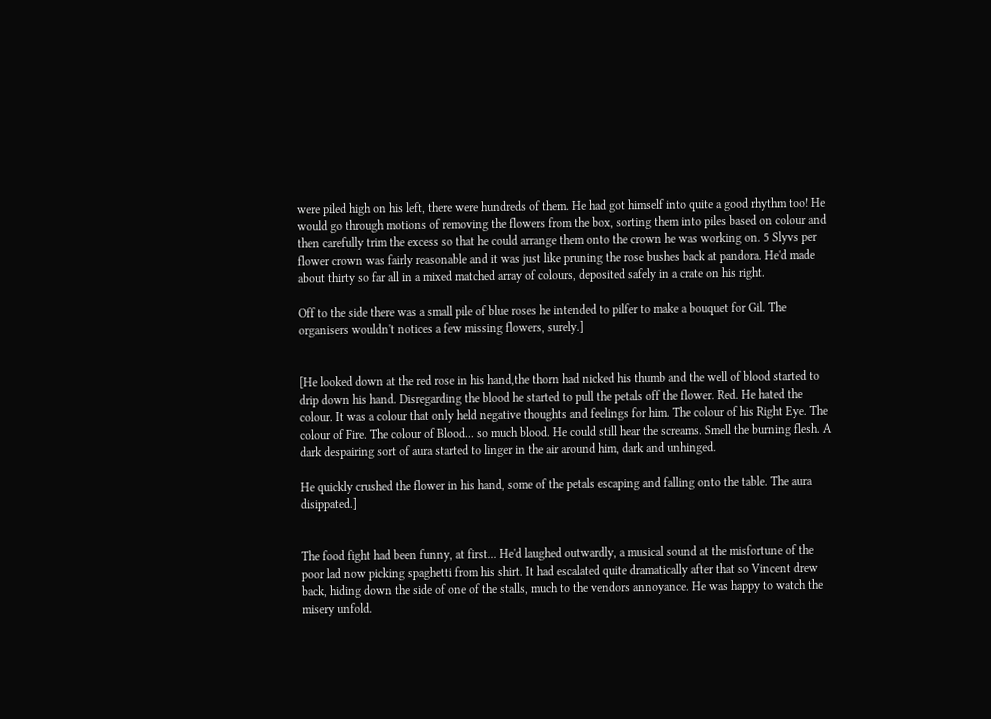were piled high on his left, there were hundreds of them. He had got himself into quite a good rhythm too! He would go through motions of removing the flowers from the box, sorting them into piles based on colour and then carefully trim the excess so that he could arrange them onto the crown he was working on. 5 Slyvs per flower crown was fairly reasonable and it was just like pruning the rose bushes back at pandora. He'd made about thirty so far all in a mixed matched array of colours, deposited safely in a crate on his right.

Off to the side there was a small pile of blue roses he intended to pilfer to make a bouquet for Gil. The organisers wouldn't notices a few missing flowers, surely.]


[He looked down at the red rose in his hand,the thorn had nicked his thumb and the well of blood started to drip down his hand. Disregarding the blood he started to pull the petals off the flower. Red. He hated the colour. It was a colour that only held negative thoughts and feelings for him. The colour of his Right Eye. The colour of Fire. The colour of Blood... so much blood. He could still hear the screams. Smell the burning flesh. A dark despairing sort of aura started to linger in the air around him, dark and unhinged.

He quickly crushed the flower in his hand, some of the petals escaping and falling onto the table. The aura disippated.]


The food fight had been funny, at first... He'd laughed outwardly, a musical sound at the misfortune of the poor lad now picking spaghetti from his shirt. It had escalated quite dramatically after that so Vincent drew back, hiding down the side of one of the stalls, much to the vendors annoyance. He was happy to watch the misery unfold.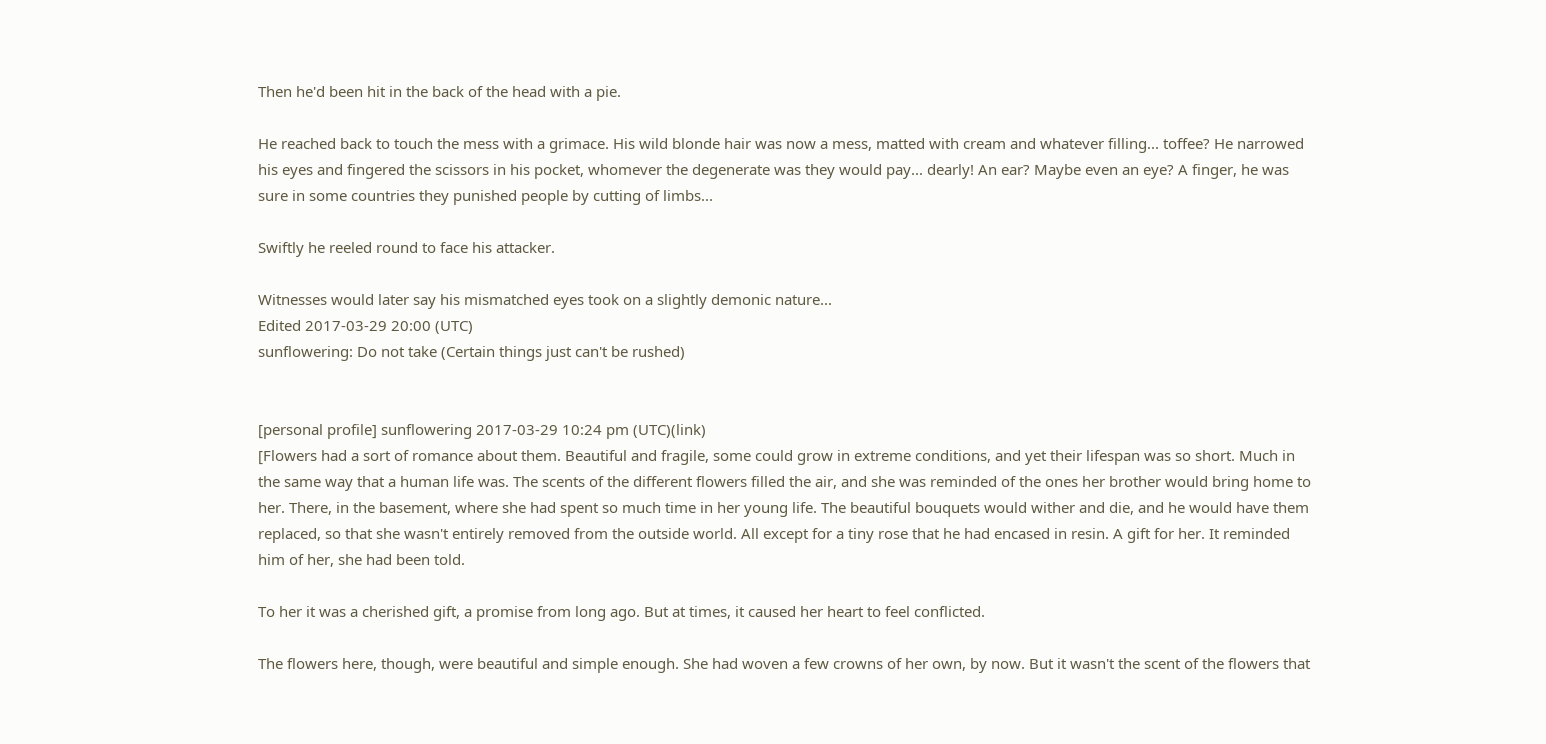Then he'd been hit in the back of the head with a pie.

He reached back to touch the mess with a grimace. His wild blonde hair was now a mess, matted with cream and whatever filling... toffee? He narrowed his eyes and fingered the scissors in his pocket, whomever the degenerate was they would pay... dearly! An ear? Maybe even an eye? A finger, he was sure in some countries they punished people by cutting of limbs...

Swiftly he reeled round to face his attacker.

Witnesses would later say his mismatched eyes took on a slightly demonic nature...
Edited 2017-03-29 20:00 (UTC)
sunflowering: Do not take (Certain things just can't be rushed)


[personal profile] sunflowering 2017-03-29 10:24 pm (UTC)(link)
[Flowers had a sort of romance about them. Beautiful and fragile, some could grow in extreme conditions, and yet their lifespan was so short. Much in the same way that a human life was. The scents of the different flowers filled the air, and she was reminded of the ones her brother would bring home to her. There, in the basement, where she had spent so much time in her young life. The beautiful bouquets would wither and die, and he would have them replaced, so that she wasn't entirely removed from the outside world. All except for a tiny rose that he had encased in resin. A gift for her. It reminded him of her, she had been told.

To her it was a cherished gift, a promise from long ago. But at times, it caused her heart to feel conflicted.

The flowers here, though, were beautiful and simple enough. She had woven a few crowns of her own, by now. But it wasn't the scent of the flowers that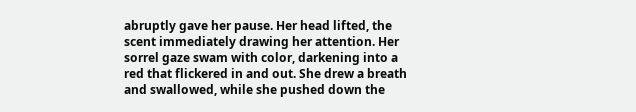abruptly gave her pause. Her head lifted, the scent immediately drawing her attention. Her sorrel gaze swam with color, darkening into a red that flickered in and out. She drew a breath and swallowed, while she pushed down the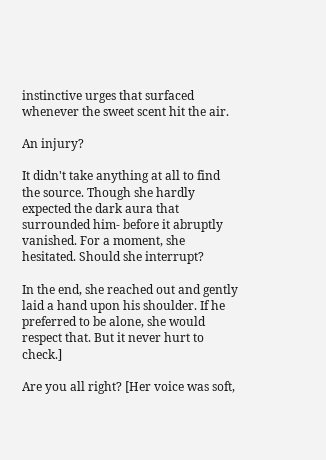instinctive urges that surfaced whenever the sweet scent hit the air.

An injury?

It didn't take anything at all to find the source. Though she hardly expected the dark aura that surrounded him- before it abruptly vanished. For a moment, she hesitated. Should she interrupt?

In the end, she reached out and gently laid a hand upon his shoulder. If he preferred to be alone, she would respect that. But it never hurt to check.]

Are you all right? [Her voice was soft,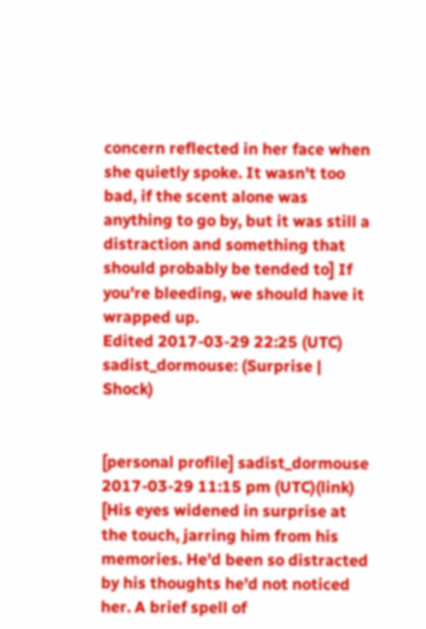concern reflected in her face when she quietly spoke. It wasn't too bad, if the scent alone was anything to go by, but it was still a distraction and something that should probably be tended to] If you're bleeding, we should have it wrapped up.
Edited 2017-03-29 22:25 (UTC)
sadist_dormouse: (Surprise | Shock)


[personal profile] sadist_dormouse 2017-03-29 11:15 pm (UTC)(link)
[His eyes widened in surprise at the touch, jarring him from his memories. He'd been so distracted by his thoughts he'd not noticed her. A brief spell of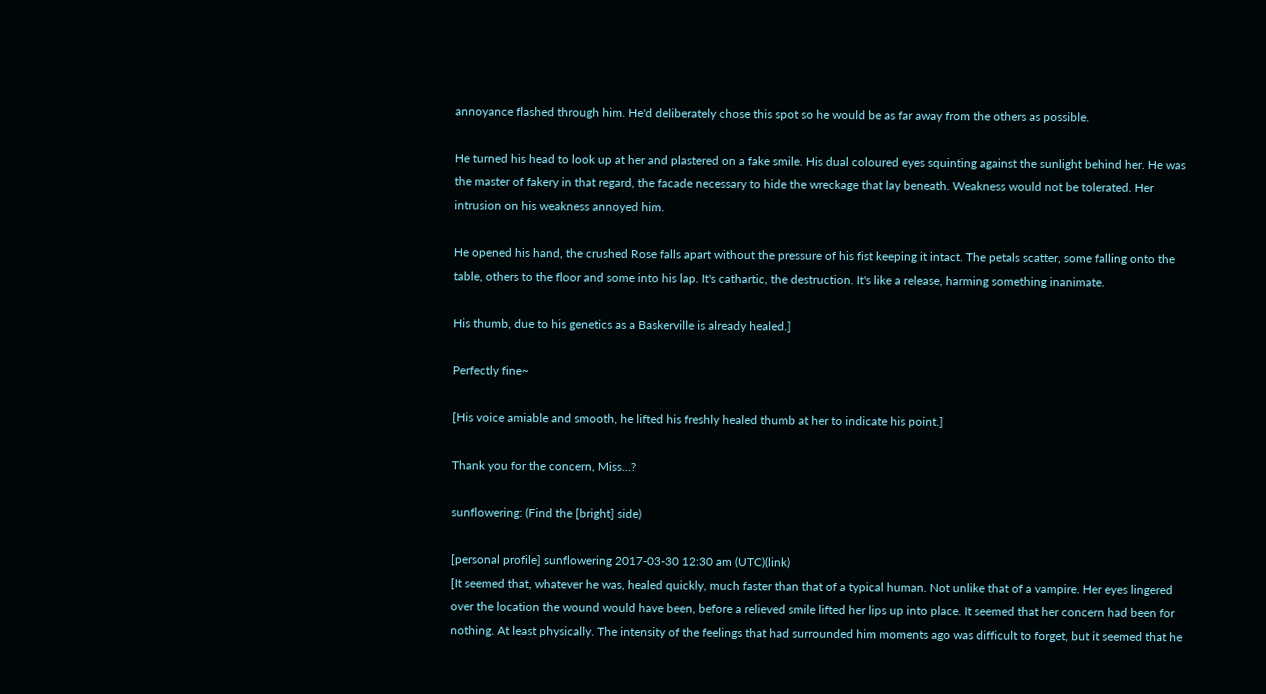annoyance flashed through him. He'd deliberately chose this spot so he would be as far away from the others as possible.

He turned his head to look up at her and plastered on a fake smile. His dual coloured eyes squinting against the sunlight behind her. He was the master of fakery in that regard, the facade necessary to hide the wreckage that lay beneath. Weakness would not be tolerated. Her intrusion on his weakness annoyed him.

He opened his hand, the crushed Rose falls apart without the pressure of his fist keeping it intact. The petals scatter, some falling onto the table, others to the floor and some into his lap. It's cathartic, the destruction. It's like a release, harming something inanimate.

His thumb, due to his genetics as a Baskerville is already healed.]

Perfectly fine~

[His voice amiable and smooth, he lifted his freshly healed thumb at her to indicate his point.]

Thank you for the concern, Miss...?

sunflowering: (Find the [bright] side)

[personal profile] sunflowering 2017-03-30 12:30 am (UTC)(link)
[It seemed that, whatever he was, healed quickly, much faster than that of a typical human. Not unlike that of a vampire. Her eyes lingered over the location the wound would have been, before a relieved smile lifted her lips up into place. It seemed that her concern had been for nothing. At least physically. The intensity of the feelings that had surrounded him moments ago was difficult to forget, but it seemed that he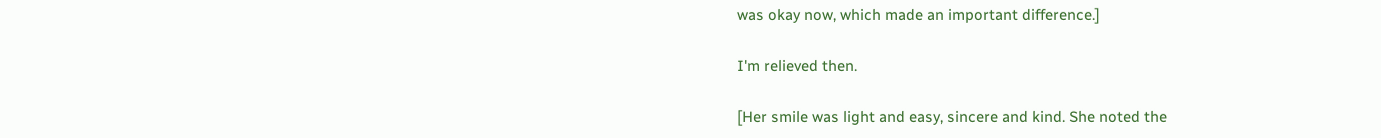was okay now, which made an important difference.]

I'm relieved then.

[Her smile was light and easy, sincere and kind. She noted the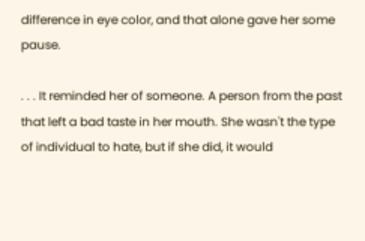difference in eye color, and that alone gave her some pause.

. . . It reminded her of someone. A person from the past that left a bad taste in her mouth. She wasn't the type of individual to hate, but if she did, it would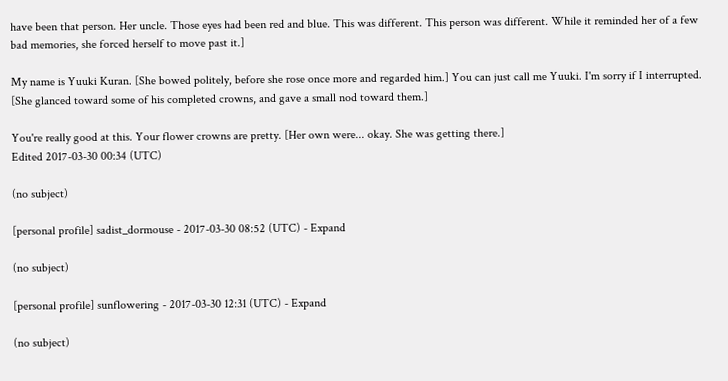have been that person. Her uncle. Those eyes had been red and blue. This was different. This person was different. While it reminded her of a few bad memories, she forced herself to move past it.]

My name is Yuuki Kuran. [She bowed politely, before she rose once more and regarded him.] You can just call me Yuuki. I'm sorry if I interrupted. [She glanced toward some of his completed crowns, and gave a small nod toward them.]

You're really good at this. Your flower crowns are pretty. [Her own were... okay. She was getting there.]
Edited 2017-03-30 00:34 (UTC)

(no subject)

[personal profile] sadist_dormouse - 2017-03-30 08:52 (UTC) - Expand

(no subject)

[personal profile] sunflowering - 2017-03-30 12:31 (UTC) - Expand

(no subject)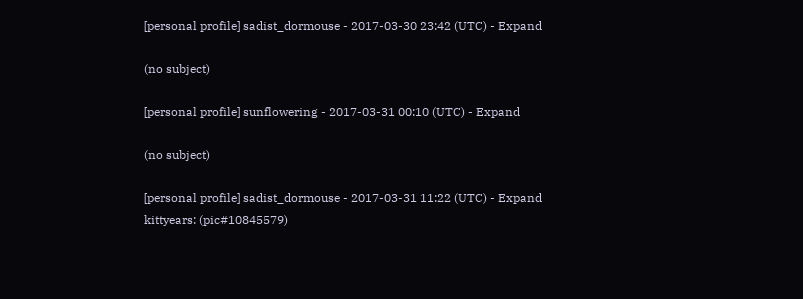[personal profile] sadist_dormouse - 2017-03-30 23:42 (UTC) - Expand

(no subject)

[personal profile] sunflowering - 2017-03-31 00:10 (UTC) - Expand

(no subject)

[personal profile] sadist_dormouse - 2017-03-31 11:22 (UTC) - Expand
kittyears: (pic#10845579)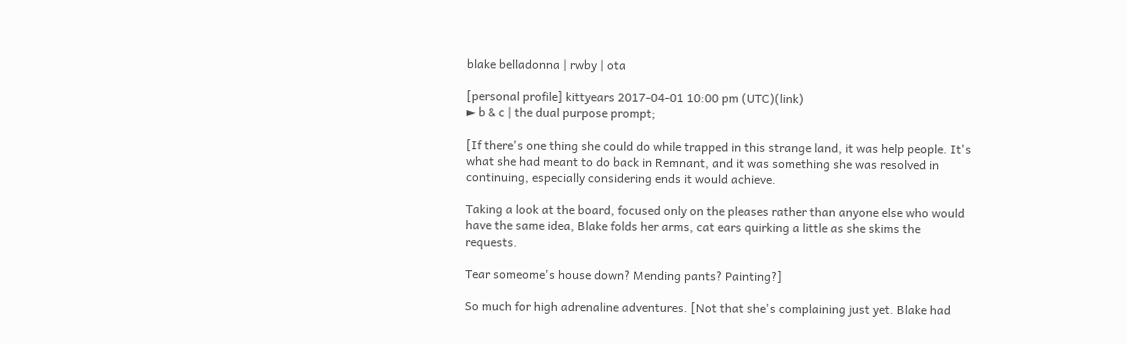blake belladonna | rwby | ota

[personal profile] kittyears 2017-04-01 10:00 pm (UTC)(link)
► b & c | the dual purpose prompt;

[If there's one thing she could do while trapped in this strange land, it was help people. It's what she had meant to do back in Remnant, and it was something she was resolved in continuing, especially considering ends it would achieve.

Taking a look at the board, focused only on the pleases rather than anyone else who would have the same idea, Blake folds her arms, cat ears quirking a little as she skims the requests.

Tear someome's house down? Mending pants? Painting?]

So much for high adrenaline adventures. [Not that she's complaining just yet. Blake had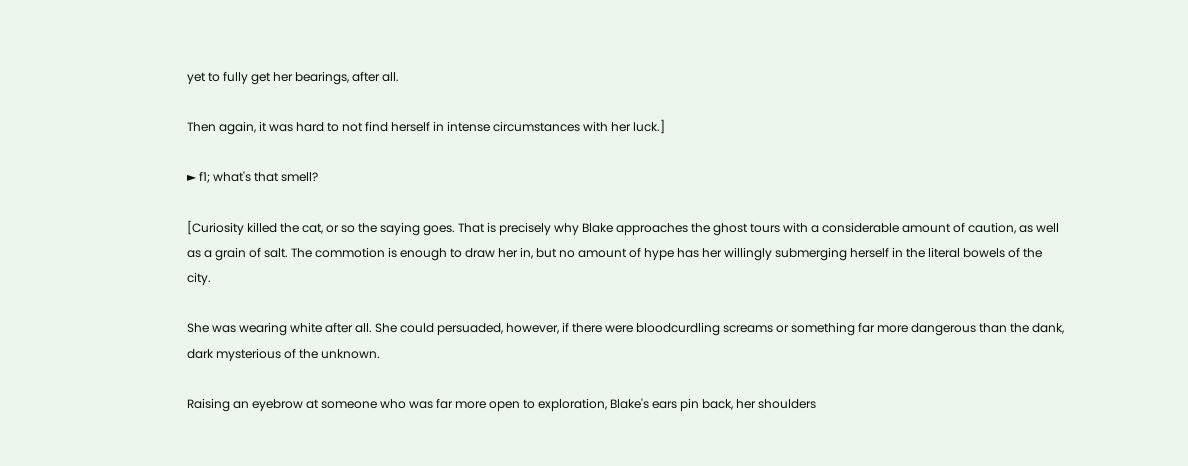yet to fully get her bearings, after all.

Then again, it was hard to not find herself in intense circumstances with her luck.]

► f1; what's that smell?

[Curiosity killed the cat, or so the saying goes. That is precisely why Blake approaches the ghost tours with a considerable amount of caution, as well as a grain of salt. The commotion is enough to draw her in, but no amount of hype has her willingly submerging herself in the literal bowels of the city.

She was wearing white after all. She could persuaded, however, if there were bloodcurdling screams or something far more dangerous than the dank, dark mysterious of the unknown.

Raising an eyebrow at someone who was far more open to exploration, Blake's ears pin back, her shoulders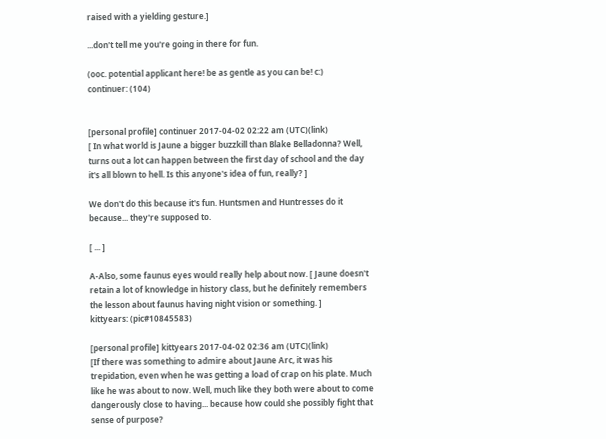raised with a yielding gesture.]

...don't tell me you're going in there for fun.

(ooc. potential applicant here! be as gentle as you can be! c:)
continuer: (104)


[personal profile] continuer 2017-04-02 02:22 am (UTC)(link)
[ In what world is Jaune a bigger buzzkill than Blake Belladonna? Well, turns out a lot can happen between the first day of school and the day it's all blown to hell. Is this anyone's idea of fun, really? ]

We don't do this because it's fun. Huntsmen and Huntresses do it because... they're supposed to.

[ ... ]

A-Also, some faunus eyes would really help about now. [ Jaune doesn't retain a lot of knowledge in history class, but he definitely remembers the lesson about faunus having night vision or something. ]
kittyears: (pic#10845583)

[personal profile] kittyears 2017-04-02 02:36 am (UTC)(link)
[If there was something to admire about Jaune Arc, it was his trepidation, even when he was getting a load of crap on his plate. Much like he was about to now. Well, much like they both were about to come dangerously close to having... because how could she possibly fight that sense of purpose?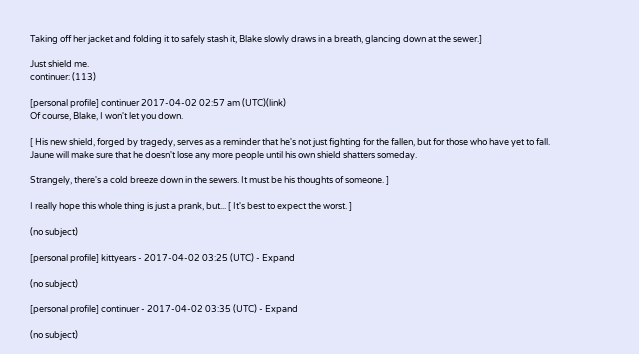Taking off her jacket and folding it to safely stash it, Blake slowly draws in a breath, glancing down at the sewer.]

Just shield me.
continuer: (113)

[personal profile] continuer 2017-04-02 02:57 am (UTC)(link)
Of course, Blake, I won't let you down.

[ His new shield, forged by tragedy, serves as a reminder that he's not just fighting for the fallen, but for those who have yet to fall. Jaune will make sure that he doesn't lose any more people until his own shield shatters someday.

Strangely, there's a cold breeze down in the sewers. It must be his thoughts of someone. ]

I really hope this whole thing is just a prank, but... [ It's best to expect the worst. ]

(no subject)

[personal profile] kittyears - 2017-04-02 03:25 (UTC) - Expand

(no subject)

[personal profile] continuer - 2017-04-02 03:35 (UTC) - Expand

(no subject)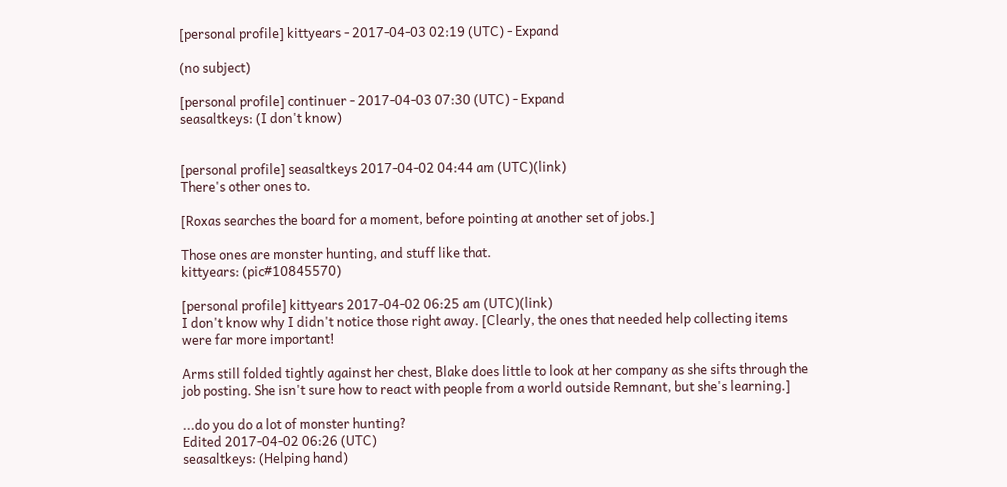[personal profile] kittyears - 2017-04-03 02:19 (UTC) - Expand

(no subject)

[personal profile] continuer - 2017-04-03 07:30 (UTC) - Expand
seasaltkeys: (I don't know)


[personal profile] seasaltkeys 2017-04-02 04:44 am (UTC)(link)
There's other ones to.

[Roxas searches the board for a moment, before pointing at another set of jobs.]

Those ones are monster hunting, and stuff like that.
kittyears: (pic#10845570)

[personal profile] kittyears 2017-04-02 06:25 am (UTC)(link)
I don't know why I didn't notice those right away. [Clearly, the ones that needed help collecting items were far more important!

Arms still folded tightly against her chest, Blake does little to look at her company as she sifts through the job posting. She isn't sure how to react with people from a world outside Remnant, but she's learning.]

...do you do a lot of monster hunting?
Edited 2017-04-02 06:26 (UTC)
seasaltkeys: (Helping hand)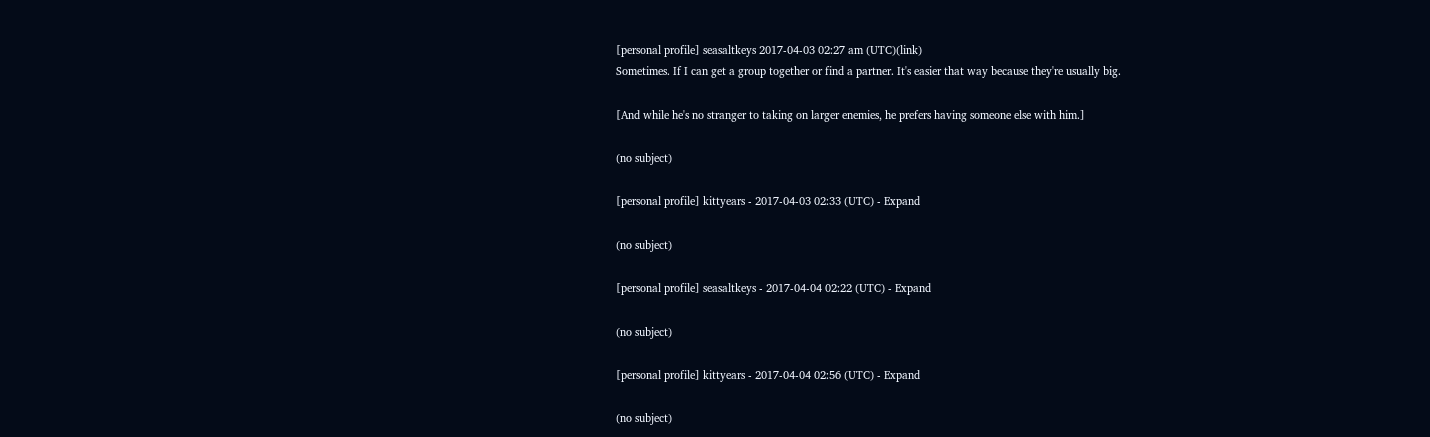[personal profile] seasaltkeys 2017-04-03 02:27 am (UTC)(link)
Sometimes. If I can get a group together or find a partner. It's easier that way because they're usually big.

[And while he's no stranger to taking on larger enemies, he prefers having someone else with him.]

(no subject)

[personal profile] kittyears - 2017-04-03 02:33 (UTC) - Expand

(no subject)

[personal profile] seasaltkeys - 2017-04-04 02:22 (UTC) - Expand

(no subject)

[personal profile] kittyears - 2017-04-04 02:56 (UTC) - Expand

(no subject)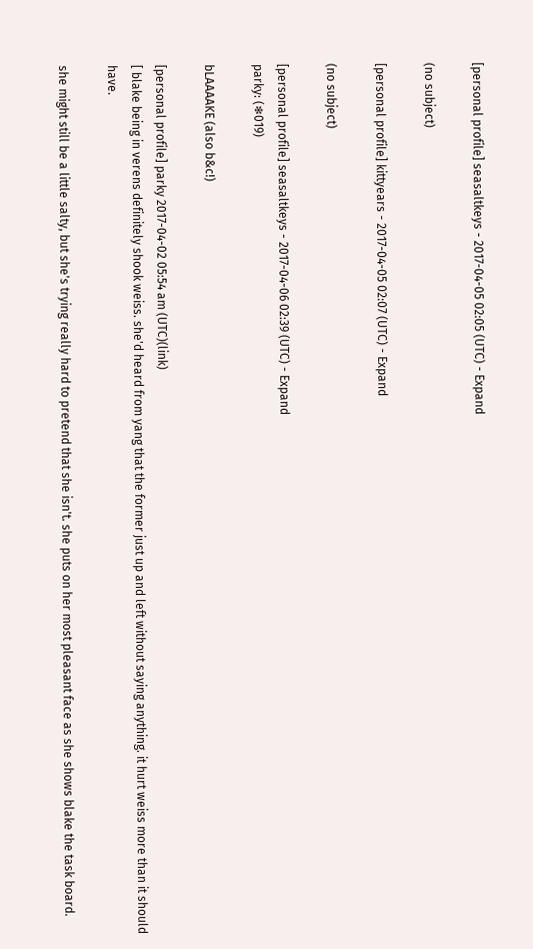[personal profile] seasaltkeys - 2017-04-05 02:05 (UTC) - Expand

(no subject)

[personal profile] kittyears - 2017-04-05 02:07 (UTC) - Expand

(no subject)

[personal profile] seasaltkeys - 2017-04-06 02:39 (UTC) - Expand
parky: (❄019)

bLAAAAKE (also b&c!)

[personal profile] parky 2017-04-02 05:54 am (UTC)(link)
[ blake being in verens definitely shook weiss. she'd heard from yang that the former just up and left without saying anything. it hurt weiss more than it should have.

she might still be a little salty, but she's trying really hard to pretend that she isn't. she puts on her most pleasant face as she shows blake the task board.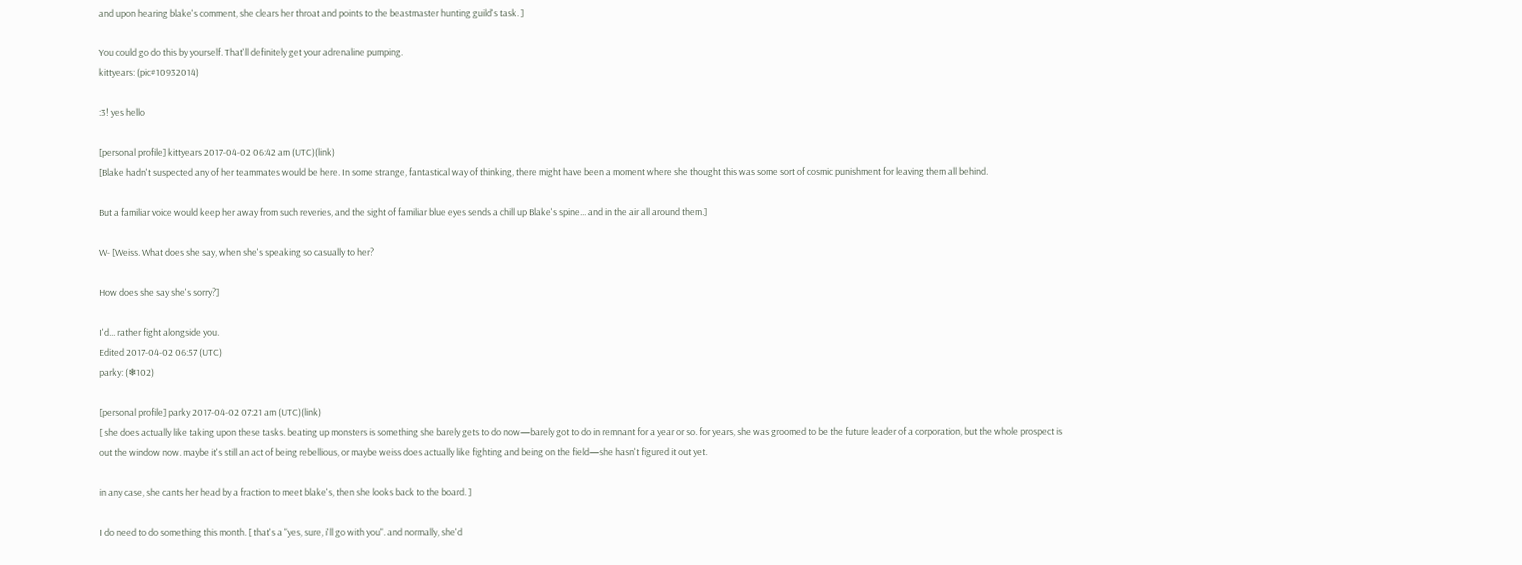and upon hearing blake's comment, she clears her throat and points to the beastmaster hunting guild's task. ]

You could go do this by yourself. That'll definitely get your adrenaline pumping.
kittyears: (pic#10932014)

:3! yes hello

[personal profile] kittyears 2017-04-02 06:42 am (UTC)(link)
[Blake hadn't suspected any of her teammates would be here. In some strange, fantastical way of thinking, there might have been a moment where she thought this was some sort of cosmic punishment for leaving them all behind.

But a familiar voice would keep her away from such reveries, and the sight of familiar blue eyes sends a chill up Blake's spine... and in the air all around them.]

W- [Weiss. What does she say, when she's speaking so casually to her?

How does she say she's sorry?]

I'd... rather fight alongside you.
Edited 2017-04-02 06:57 (UTC)
parky: (❄102)

[personal profile] parky 2017-04-02 07:21 am (UTC)(link)
[ she does actually like taking upon these tasks. beating up monsters is something she barely gets to do now—barely got to do in remnant for a year or so. for years, she was groomed to be the future leader of a corporation, but the whole prospect is out the window now. maybe it's still an act of being rebellious, or maybe weiss does actually like fighting and being on the field—she hasn't figured it out yet.

in any case, she cants her head by a fraction to meet blake's, then she looks back to the board. ]

I do need to do something this month. [ that's a "yes, sure, i'll go with you". and normally, she'd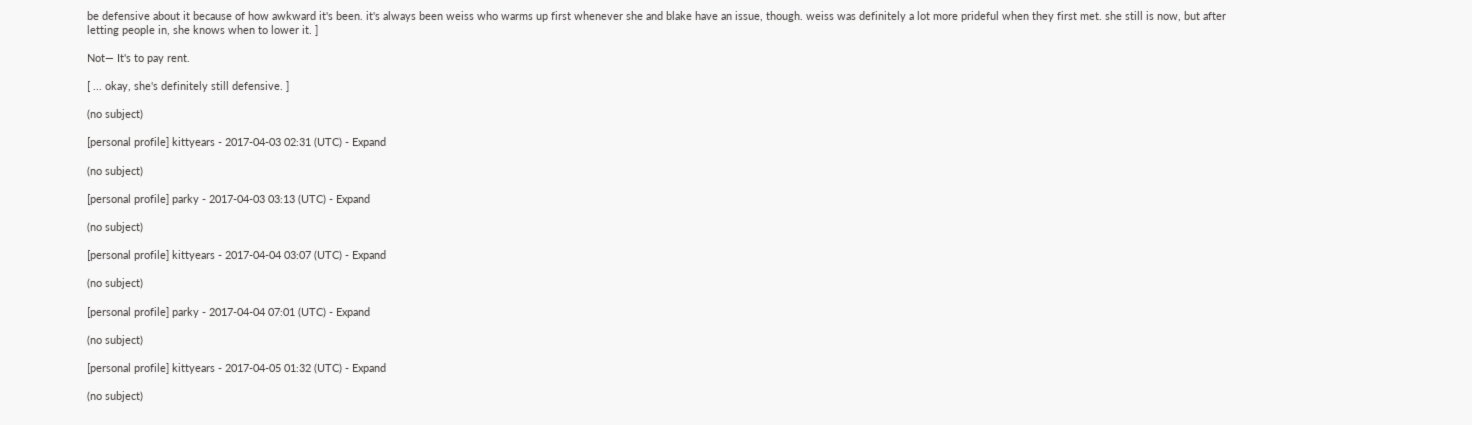be defensive about it because of how awkward it's been. it's always been weiss who warms up first whenever she and blake have an issue, though. weiss was definitely a lot more prideful when they first met. she still is now, but after letting people in, she knows when to lower it. ]

Not— It's to pay rent.

[ ... okay, she's definitely still defensive. ]

(no subject)

[personal profile] kittyears - 2017-04-03 02:31 (UTC) - Expand

(no subject)

[personal profile] parky - 2017-04-03 03:13 (UTC) - Expand

(no subject)

[personal profile] kittyears - 2017-04-04 03:07 (UTC) - Expand

(no subject)

[personal profile] parky - 2017-04-04 07:01 (UTC) - Expand

(no subject)

[personal profile] kittyears - 2017-04-05 01:32 (UTC) - Expand

(no subject)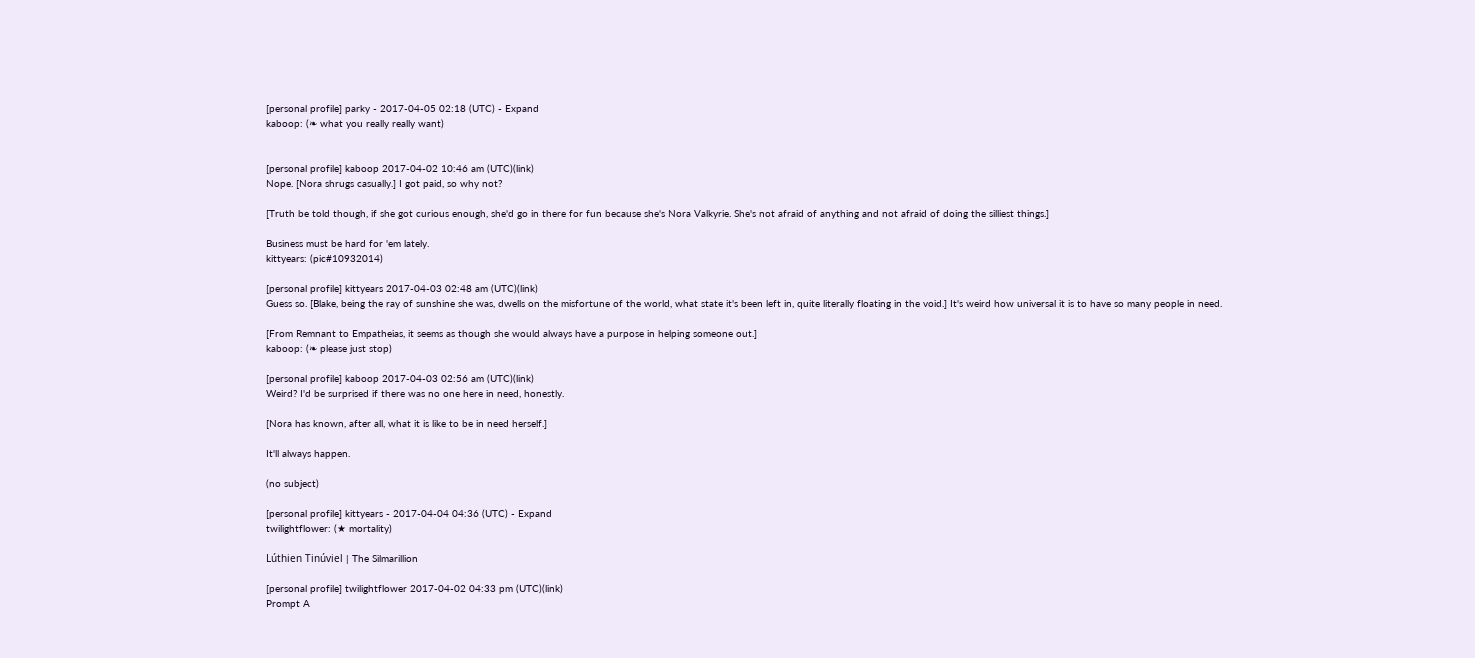[personal profile] parky - 2017-04-05 02:18 (UTC) - Expand
kaboop: (❧ what you really really want)


[personal profile] kaboop 2017-04-02 10:46 am (UTC)(link)
Nope. [Nora shrugs casually.] I got paid, so why not?

[Truth be told though, if she got curious enough, she'd go in there for fun because she's Nora Valkyrie. She's not afraid of anything and not afraid of doing the silliest things.]

Business must be hard for 'em lately.
kittyears: (pic#10932014)

[personal profile] kittyears 2017-04-03 02:48 am (UTC)(link)
Guess so. [Blake, being the ray of sunshine she was, dwells on the misfortune of the world, what state it's been left in, quite literally floating in the void.] It's weird how universal it is to have so many people in need.

[From Remnant to Empatheias, it seems as though she would always have a purpose in helping someone out.]
kaboop: (❧ please just stop)

[personal profile] kaboop 2017-04-03 02:56 am (UTC)(link)
Weird? I'd be surprised if there was no one here in need, honestly.

[Nora has known, after all, what it is like to be in need herself.]

It'll always happen.

(no subject)

[personal profile] kittyears - 2017-04-04 04:36 (UTC) - Expand
twilightflower: (★ mortality)

Lúthien Tinúviel | The Silmarillion

[personal profile] twilightflower 2017-04-02 04:33 pm (UTC)(link)
Prompt A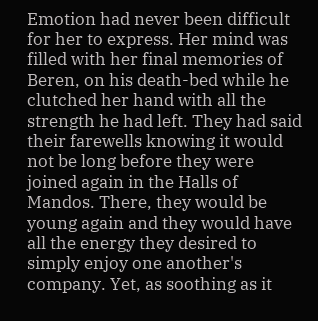Emotion had never been difficult for her to express. Her mind was filled with her final memories of Beren, on his death-bed while he clutched her hand with all the strength he had left. They had said their farewells knowing it would not be long before they were joined again in the Halls of Mandos. There, they would be young again and they would have all the energy they desired to simply enjoy one another's company. Yet, as soothing as it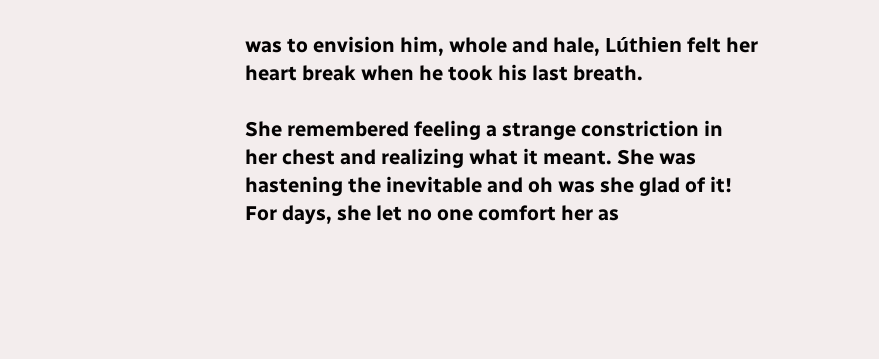was to envision him, whole and hale, Lúthien felt her heart break when he took his last breath.

She remembered feeling a strange constriction in her chest and realizing what it meant. She was hastening the inevitable and oh was she glad of it! For days, she let no one comfort her as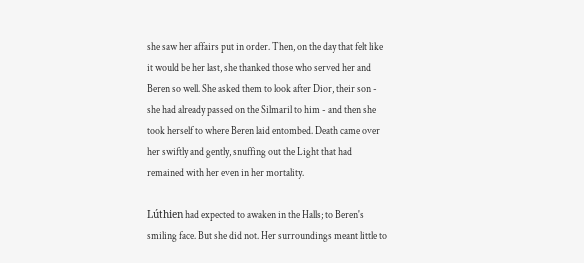she saw her affairs put in order. Then, on the day that felt like it would be her last, she thanked those who served her and Beren so well. She asked them to look after Dior, their son - she had already passed on the Silmaril to him - and then she took herself to where Beren laid entombed. Death came over her swiftly and gently, snuffing out the Light that had remained with her even in her mortality.

Lúthien had expected to awaken in the Halls; to Beren's smiling face. But she did not. Her surroundings meant little to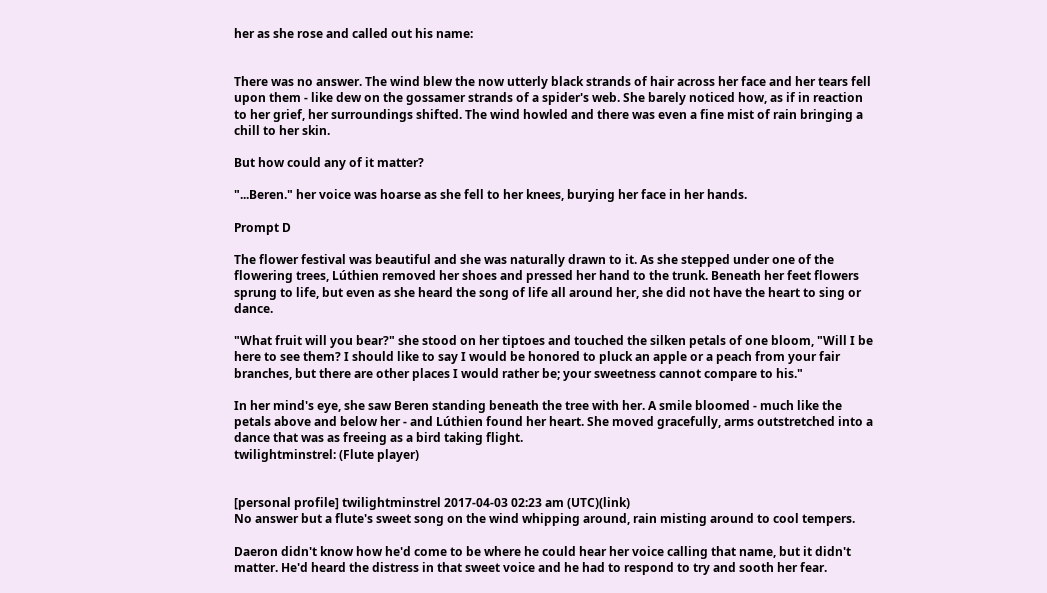her as she rose and called out his name:


There was no answer. The wind blew the now utterly black strands of hair across her face and her tears fell upon them - like dew on the gossamer strands of a spider's web. She barely noticed how, as if in reaction to her grief, her surroundings shifted. The wind howled and there was even a fine mist of rain bringing a chill to her skin.

But how could any of it matter?

"...Beren." her voice was hoarse as she fell to her knees, burying her face in her hands.

Prompt D

The flower festival was beautiful and she was naturally drawn to it. As she stepped under one of the flowering trees, Lúthien removed her shoes and pressed her hand to the trunk. Beneath her feet flowers sprung to life, but even as she heard the song of life all around her, she did not have the heart to sing or dance.

"What fruit will you bear?" she stood on her tiptoes and touched the silken petals of one bloom, "Will I be here to see them? I should like to say I would be honored to pluck an apple or a peach from your fair branches, but there are other places I would rather be; your sweetness cannot compare to his."

In her mind's eye, she saw Beren standing beneath the tree with her. A smile bloomed - much like the petals above and below her - and Lúthien found her heart. She moved gracefully, arms outstretched into a dance that was as freeing as a bird taking flight.
twilightminstrel: (Flute player)


[personal profile] twilightminstrel 2017-04-03 02:23 am (UTC)(link)
No answer but a flute's sweet song on the wind whipping around, rain misting around to cool tempers.

Daeron didn't know how he'd come to be where he could hear her voice calling that name, but it didn't matter. He'd heard the distress in that sweet voice and he had to respond to try and sooth her fear.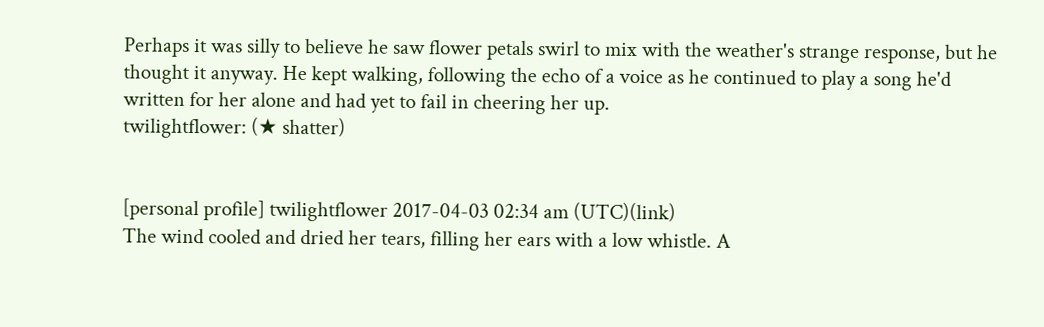Perhaps it was silly to believe he saw flower petals swirl to mix with the weather's strange response, but he thought it anyway. He kept walking, following the echo of a voice as he continued to play a song he'd written for her alone and had yet to fail in cheering her up.
twilightflower: (★ shatter)


[personal profile] twilightflower 2017-04-03 02:34 am (UTC)(link)
The wind cooled and dried her tears, filling her ears with a low whistle. A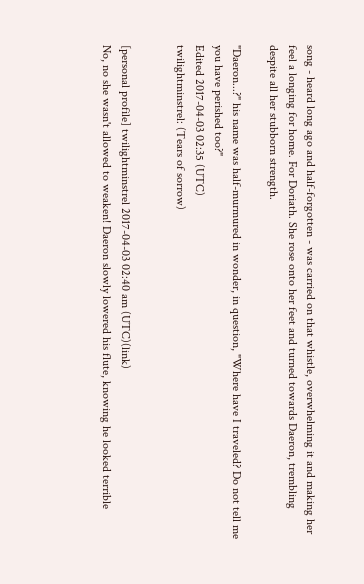song - heard long ago and half-forgotten - was carried on that whistle, overwhelming it and making her feel a longing for home. For Doriath. She rose onto her feet and turned towards Daeron, trembling despite all her stubborn strength.

"Daeron...?" his name was half-murmured in wonder, in question, "Where have I traveled? Do not tell me you have perished too?"
Edited 2017-04-03 02:35 (UTC)
twilightminstrel: (Tears of sorrow)


[personal profile] twilightminstrel 2017-04-03 02:40 am (UTC)(link)
No, no she wasn't allowed to weaken! Daeron slowly lowered his flute, knowing he looked terrible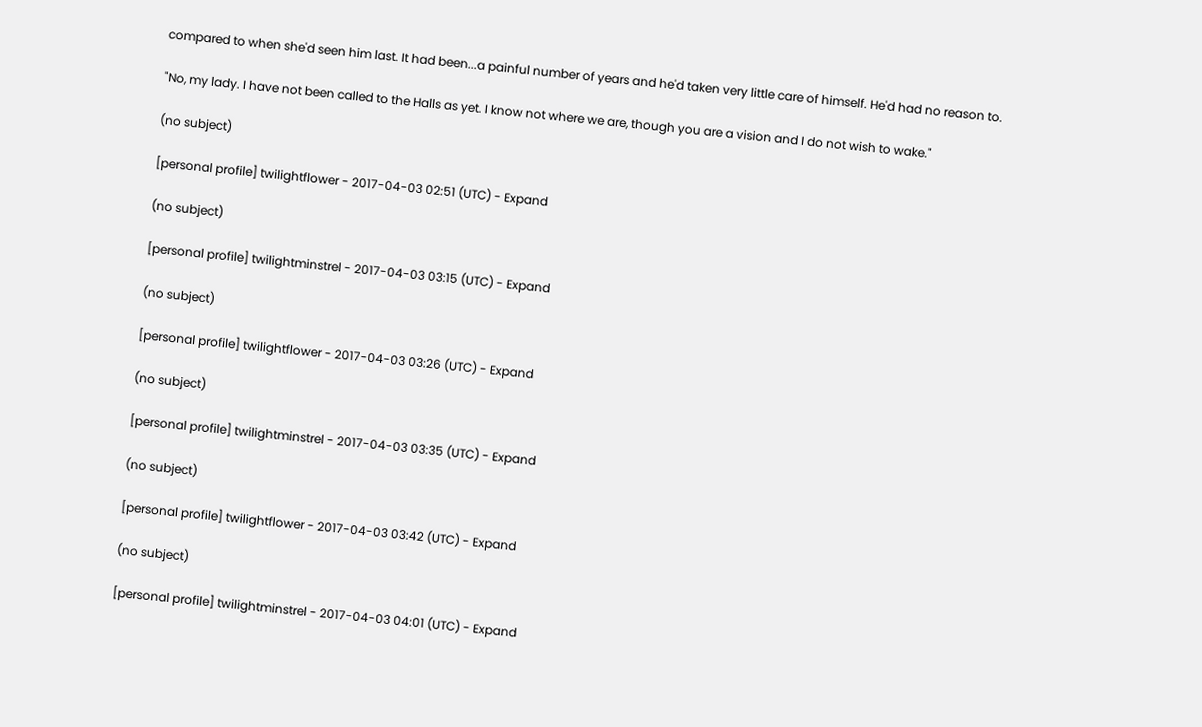compared to when she'd seen him last. It had been...a painful number of years and he'd taken very little care of himself. He'd had no reason to.

"No, my lady. I have not been called to the Halls as yet. I know not where we are, though you are a vision and I do not wish to wake."

(no subject)

[personal profile] twilightflower - 2017-04-03 02:51 (UTC) - Expand

(no subject)

[personal profile] twilightminstrel - 2017-04-03 03:15 (UTC) - Expand

(no subject)

[personal profile] twilightflower - 2017-04-03 03:26 (UTC) - Expand

(no subject)

[personal profile] twilightminstrel - 2017-04-03 03:35 (UTC) - Expand

(no subject)

[personal profile] twilightflower - 2017-04-03 03:42 (UTC) - Expand

(no subject)

[personal profile] twilightminstrel - 2017-04-03 04:01 (UTC) - Expand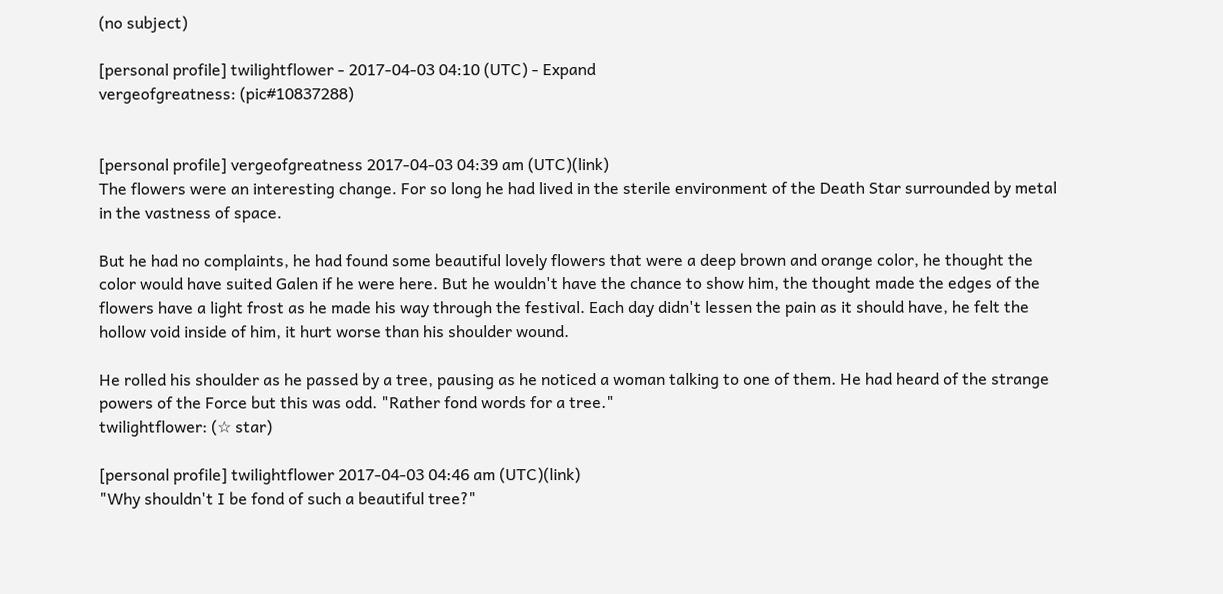(no subject)

[personal profile] twilightflower - 2017-04-03 04:10 (UTC) - Expand
vergeofgreatness: (pic#10837288)


[personal profile] vergeofgreatness 2017-04-03 04:39 am (UTC)(link)
The flowers were an interesting change. For so long he had lived in the sterile environment of the Death Star surrounded by metal in the vastness of space.

But he had no complaints, he had found some beautiful lovely flowers that were a deep brown and orange color, he thought the color would have suited Galen if he were here. But he wouldn't have the chance to show him, the thought made the edges of the flowers have a light frost as he made his way through the festival. Each day didn't lessen the pain as it should have, he felt the hollow void inside of him, it hurt worse than his shoulder wound.

He rolled his shoulder as he passed by a tree, pausing as he noticed a woman talking to one of them. He had heard of the strange powers of the Force but this was odd. "Rather fond words for a tree."
twilightflower: (☆ star)

[personal profile] twilightflower 2017-04-03 04:46 am (UTC)(link)
"Why shouldn't I be fond of such a beautiful tree?"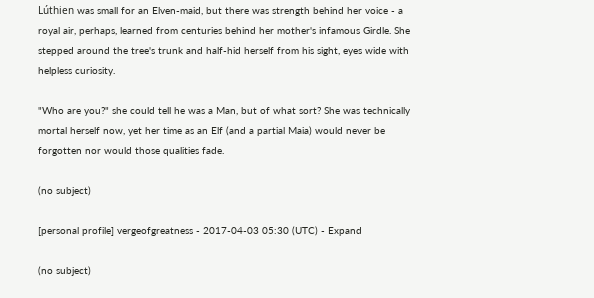Lúthien was small for an Elven-maid, but there was strength behind her voice - a royal air, perhaps, learned from centuries behind her mother's infamous Girdle. She stepped around the tree's trunk and half-hid herself from his sight, eyes wide with helpless curiosity.

"Who are you?" she could tell he was a Man, but of what sort? She was technically mortal herself now, yet her time as an Elf (and a partial Maia) would never be forgotten nor would those qualities fade.

(no subject)

[personal profile] vergeofgreatness - 2017-04-03 05:30 (UTC) - Expand

(no subject)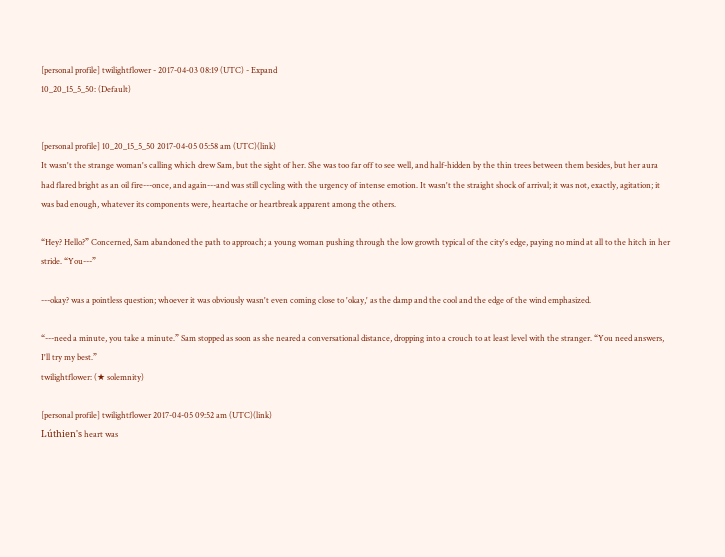[personal profile] twilightflower - 2017-04-03 08:19 (UTC) - Expand
10_20_15_5_50: (Default)


[personal profile] 10_20_15_5_50 2017-04-05 05:58 am (UTC)(link)
It wasn't the strange woman's calling which drew Sam, but the sight of her. She was too far off to see well, and half-hidden by the thin trees between them besides, but her aura had flared bright as an oil fire---once, and again---and was still cycling with the urgency of intense emotion. It wasn't the straight shock of arrival; it was not, exactly, agitation; it was bad enough, whatever its components were, heartache or heartbreak apparent among the others.

“Hey? Hello?” Concerned, Sam abandoned the path to approach; a young woman pushing through the low growth typical of the city's edge, paying no mind at all to the hitch in her stride. “You---”

---okay? was a pointless question; whoever it was obviously wasn't even coming close to 'okay,' as the damp and the cool and the edge of the wind emphasized.

“---need a minute, you take a minute.” Sam stopped as soon as she neared a conversational distance, dropping into a crouch to at least level with the stranger. “You need answers, I'll try my best.”
twilightflower: (★ solemnity)

[personal profile] twilightflower 2017-04-05 09:52 am (UTC)(link)
Lúthien's heart was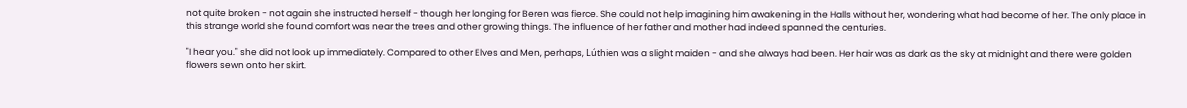not quite broken - not again she instructed herself - though her longing for Beren was fierce. She could not help imagining him awakening in the Halls without her, wondering what had become of her. The only place in this strange world she found comfort was near the trees and other growing things. The influence of her father and mother had indeed spanned the centuries.

"I hear you." she did not look up immediately. Compared to other Elves and Men, perhaps, Lúthien was a slight maiden - and she always had been. Her hair was as dark as the sky at midnight and there were golden flowers sewn onto her skirt.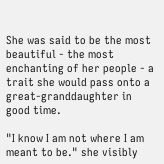She was said to be the most beautiful - the most enchanting of her people - a trait she would pass onto a great-granddaughter in good time.

"I know I am not where I am meant to be." she visibly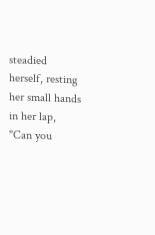steadied herself, resting her small hands in her lap, "Can you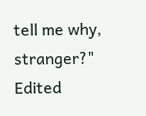tell me why, stranger?"
Edited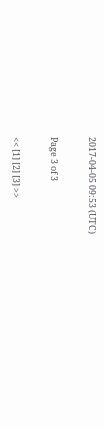2017-04-05 09:53 (UTC)

Page 3 of 3

<< [1] [2] [3] >>